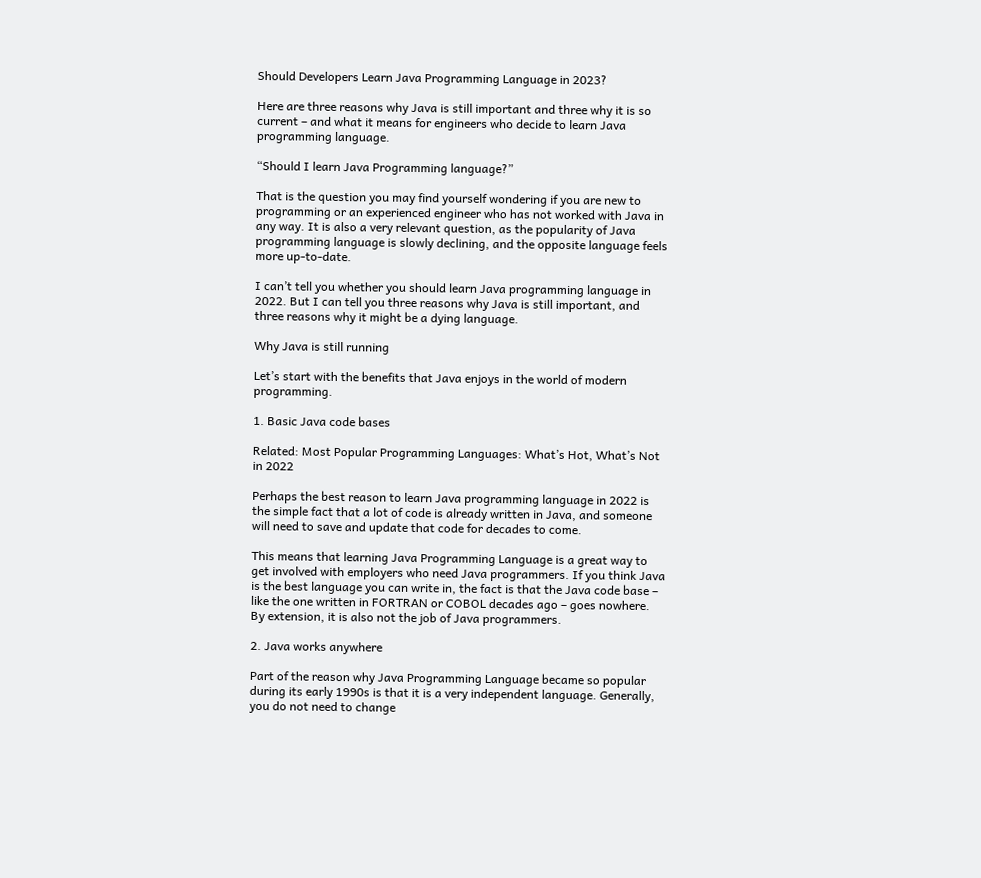Should Developers Learn Java Programming Language in 2023?

Here are three reasons why Java is still important and three why it is so current – and what it means for engineers who decide to learn Java programming language.

“Should I learn Java Programming language?”

That is the question you may find yourself wondering if you are new to programming or an experienced engineer who has not worked with Java in any way. It is also a very relevant question, as the popularity of Java programming language is slowly declining, and the opposite language feels more up-to-date.

I can’t tell you whether you should learn Java programming language in 2022. But I can tell you three reasons why Java is still important, and three reasons why it might be a dying language.

Why Java is still running

Let’s start with the benefits that Java enjoys in the world of modern programming.

1. Basic Java code bases

Related: Most Popular Programming Languages: What’s Hot, What’s Not in 2022

Perhaps the best reason to learn Java programming language in 2022 is the simple fact that a lot of code is already written in Java, and someone will need to save and update that code for decades to come.

This means that learning Java Programming Language is a great way to get involved with employers who need Java programmers. If you think Java is the best language you can write in, the fact is that the Java code base – like the one written in FORTRAN or COBOL decades ago – goes nowhere. By extension, it is also not the job of Java programmers.

2. Java works anywhere

Part of the reason why Java Programming Language became so popular during its early 1990s is that it is a very independent language. Generally, you do not need to change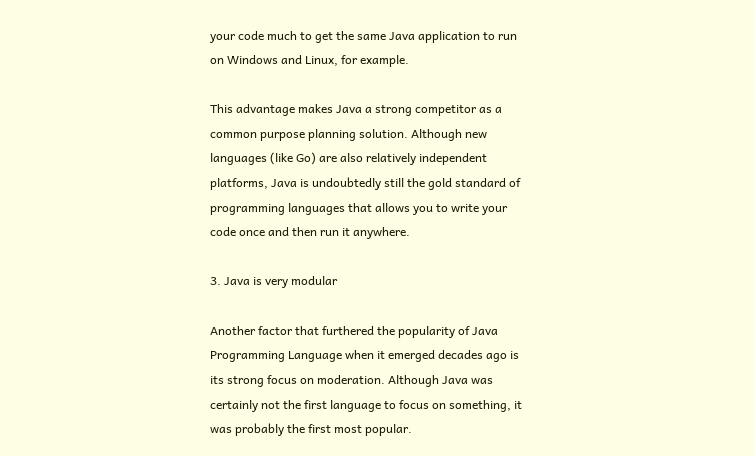your code much to get the same Java application to run on Windows and Linux, for example.

This advantage makes Java a strong competitor as a common purpose planning solution. Although new languages (like Go) are also relatively independent platforms, Java is undoubtedly still the gold standard of programming languages that allows you to write your code once and then run it anywhere.

3. Java is very modular

Another factor that furthered the popularity of Java Programming Language when it emerged decades ago is its strong focus on moderation. Although Java was certainly not the first language to focus on something, it was probably the first most popular.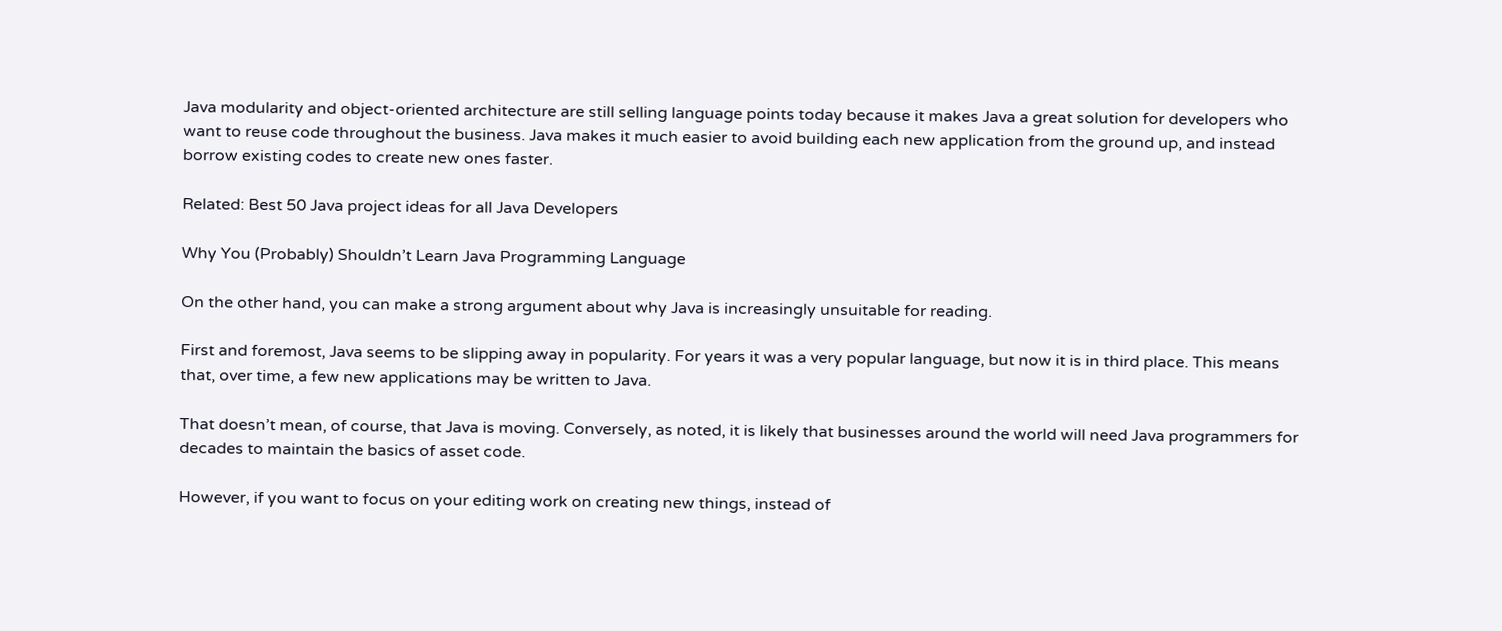Java modularity and object-oriented architecture are still selling language points today because it makes Java a great solution for developers who want to reuse code throughout the business. Java makes it much easier to avoid building each new application from the ground up, and instead borrow existing codes to create new ones faster.

Related: Best 50 Java project ideas for all Java Developers

Why You (Probably) Shouldn’t Learn Java Programming Language

On the other hand, you can make a strong argument about why Java is increasingly unsuitable for reading.

First and foremost, Java seems to be slipping away in popularity. For years it was a very popular language, but now it is in third place. This means that, over time, a few new applications may be written to Java.

That doesn’t mean, of course, that Java is moving. Conversely, as noted, it is likely that businesses around the world will need Java programmers for decades to maintain the basics of asset code.

However, if you want to focus on your editing work on creating new things, instead of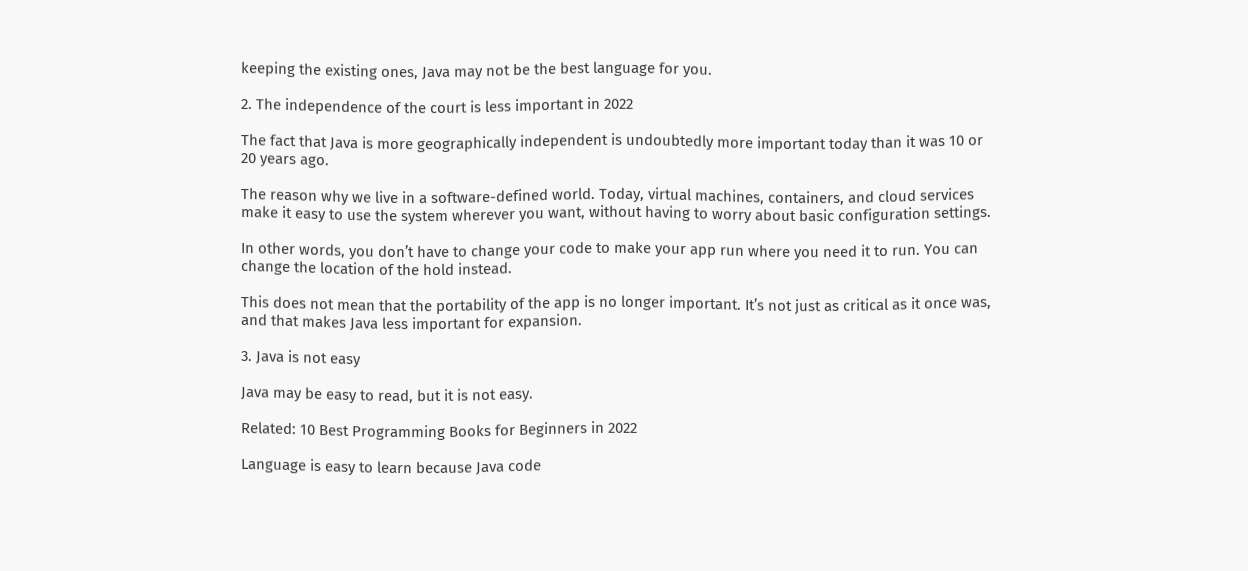keeping the existing ones, Java may not be the best language for you.

2. The independence of the court is less important in 2022

The fact that Java is more geographically independent is undoubtedly more important today than it was 10 or 20 years ago.

The reason why we live in a software-defined world. Today, virtual machines, containers, and cloud services make it easy to use the system wherever you want, without having to worry about basic configuration settings.

In other words, you don’t have to change your code to make your app run where you need it to run. You can change the location of the hold instead.

This does not mean that the portability of the app is no longer important. It’s not just as critical as it once was, and that makes Java less important for expansion.

3. Java is not easy

Java may be easy to read, but it is not easy.

Related: 10 Best Programming Books for Beginners in 2022

Language is easy to learn because Java code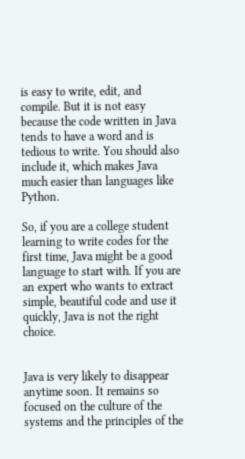is easy to write, edit, and compile. But it is not easy because the code written in Java tends to have a word and is tedious to write. You should also include it, which makes Java much easier than languages like Python.

So, if you are a college student learning to write codes for the first time, Java might be a good language to start with. If you are an expert who wants to extract simple, beautiful code and use it quickly, Java is not the right choice.


Java is very likely to disappear anytime soon. It remains so focused on the culture of the systems and the principles of the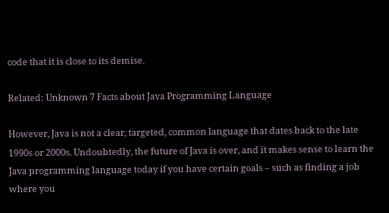code that it is close to its demise.

Related: Unknown 7 Facts about Java Programming Language

However, Java is not a clear, targeted, common language that dates back to the late 1990s or 2000s. Undoubtedly, the future of Java is over, and it makes sense to learn the Java programming language today if you have certain goals – such as finding a job where you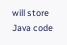will store Java code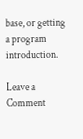base, or getting a program introduction.

Leave a Comment